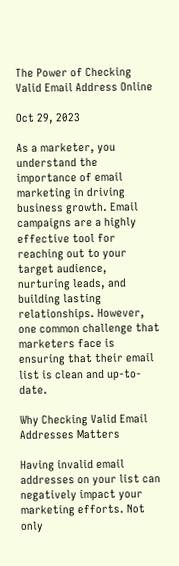The Power of Checking Valid Email Address Online

Oct 29, 2023

As a marketer, you understand the importance of email marketing in driving business growth. Email campaigns are a highly effective tool for reaching out to your target audience, nurturing leads, and building lasting relationships. However, one common challenge that marketers face is ensuring that their email list is clean and up-to-date.

Why Checking Valid Email Addresses Matters

Having invalid email addresses on your list can negatively impact your marketing efforts. Not only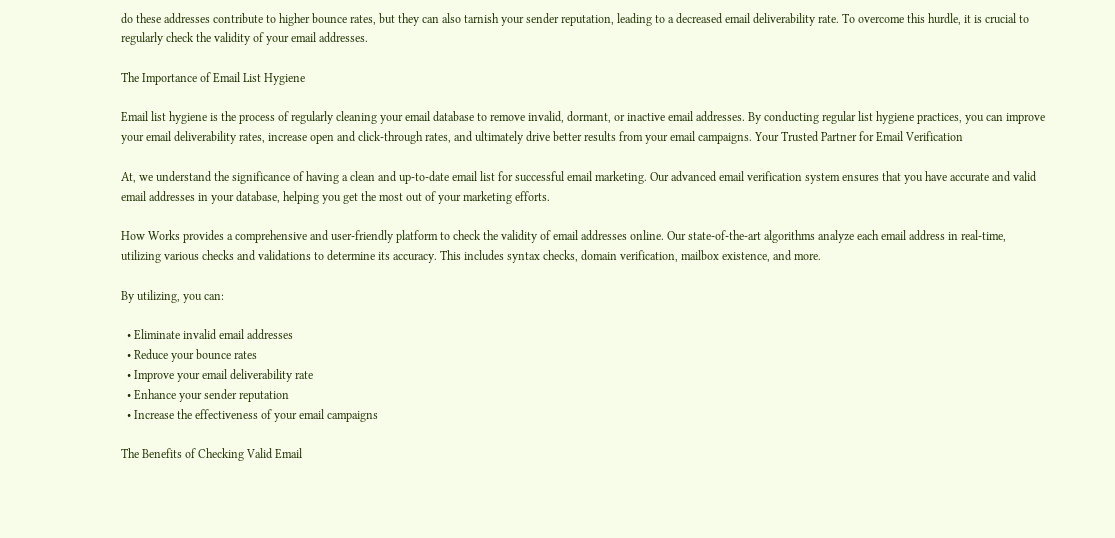do these addresses contribute to higher bounce rates, but they can also tarnish your sender reputation, leading to a decreased email deliverability rate. To overcome this hurdle, it is crucial to regularly check the validity of your email addresses.

The Importance of Email List Hygiene

Email list hygiene is the process of regularly cleaning your email database to remove invalid, dormant, or inactive email addresses. By conducting regular list hygiene practices, you can improve your email deliverability rates, increase open and click-through rates, and ultimately drive better results from your email campaigns. Your Trusted Partner for Email Verification

At, we understand the significance of having a clean and up-to-date email list for successful email marketing. Our advanced email verification system ensures that you have accurate and valid email addresses in your database, helping you get the most out of your marketing efforts.

How Works provides a comprehensive and user-friendly platform to check the validity of email addresses online. Our state-of-the-art algorithms analyze each email address in real-time, utilizing various checks and validations to determine its accuracy. This includes syntax checks, domain verification, mailbox existence, and more.

By utilizing, you can:

  • Eliminate invalid email addresses
  • Reduce your bounce rates
  • Improve your email deliverability rate
  • Enhance your sender reputation
  • Increase the effectiveness of your email campaigns

The Benefits of Checking Valid Email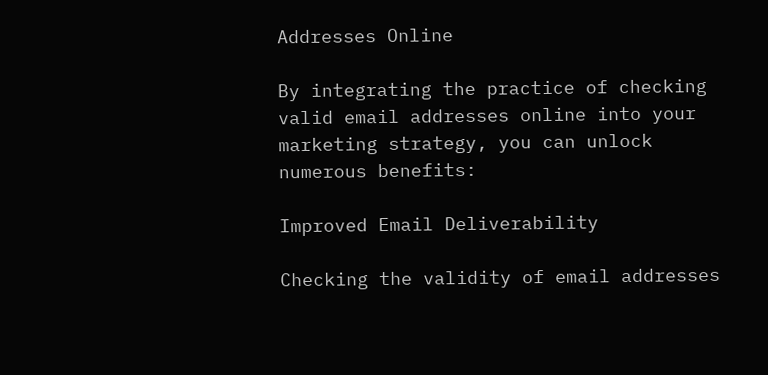Addresses Online

By integrating the practice of checking valid email addresses online into your marketing strategy, you can unlock numerous benefits:

Improved Email Deliverability

Checking the validity of email addresses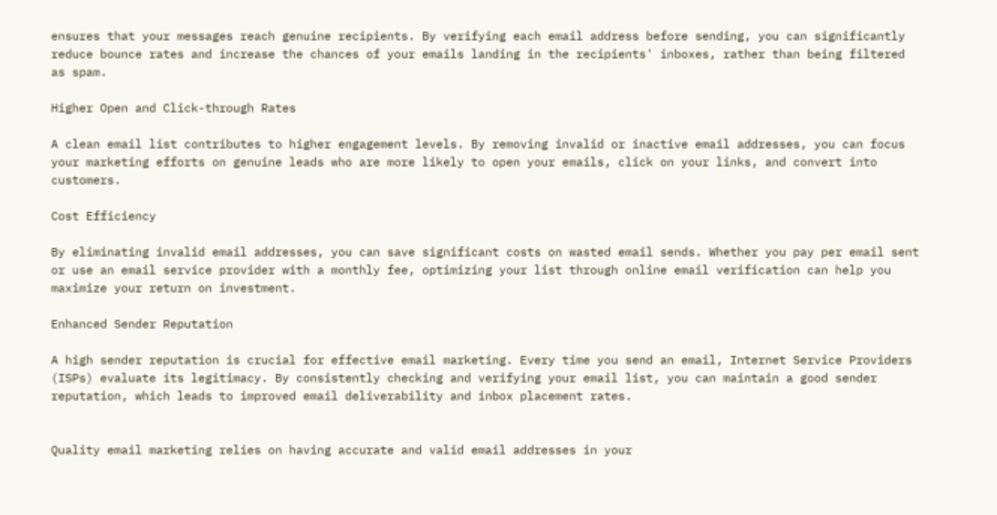ensures that your messages reach genuine recipients. By verifying each email address before sending, you can significantly reduce bounce rates and increase the chances of your emails landing in the recipients' inboxes, rather than being filtered as spam.

Higher Open and Click-through Rates

A clean email list contributes to higher engagement levels. By removing invalid or inactive email addresses, you can focus your marketing efforts on genuine leads who are more likely to open your emails, click on your links, and convert into customers.

Cost Efficiency

By eliminating invalid email addresses, you can save significant costs on wasted email sends. Whether you pay per email sent or use an email service provider with a monthly fee, optimizing your list through online email verification can help you maximize your return on investment.

Enhanced Sender Reputation

A high sender reputation is crucial for effective email marketing. Every time you send an email, Internet Service Providers (ISPs) evaluate its legitimacy. By consistently checking and verifying your email list, you can maintain a good sender reputation, which leads to improved email deliverability and inbox placement rates.


Quality email marketing relies on having accurate and valid email addresses in your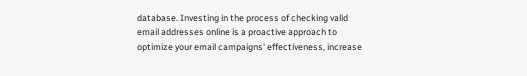database. Investing in the process of checking valid email addresses online is a proactive approach to optimize your email campaigns' effectiveness, increase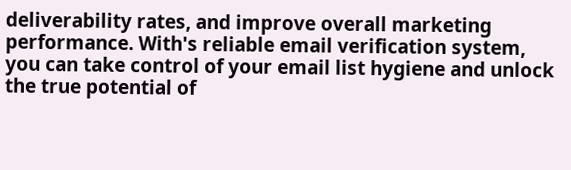deliverability rates, and improve overall marketing performance. With's reliable email verification system, you can take control of your email list hygiene and unlock the true potential of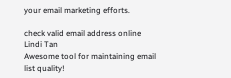your email marketing efforts.

check valid email address online
Lindi Tan
Awesome tool for maintaining email list quality!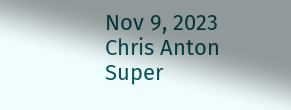Nov 9, 2023
Chris Anton
Super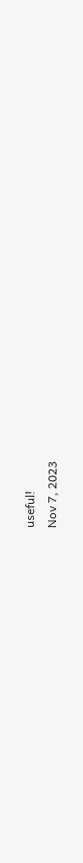useful!
Nov 7, 2023